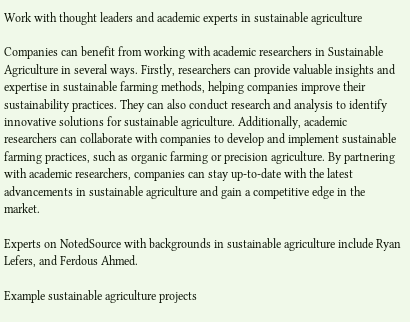Work with thought leaders and academic experts in sustainable agriculture

Companies can benefit from working with academic researchers in Sustainable Agriculture in several ways. Firstly, researchers can provide valuable insights and expertise in sustainable farming methods, helping companies improve their sustainability practices. They can also conduct research and analysis to identify innovative solutions for sustainable agriculture. Additionally, academic researchers can collaborate with companies to develop and implement sustainable farming practices, such as organic farming or precision agriculture. By partnering with academic researchers, companies can stay up-to-date with the latest advancements in sustainable agriculture and gain a competitive edge in the market.

Experts on NotedSource with backgrounds in sustainable agriculture include Ryan Lefers, and Ferdous Ahmed.

Example sustainable agriculture projects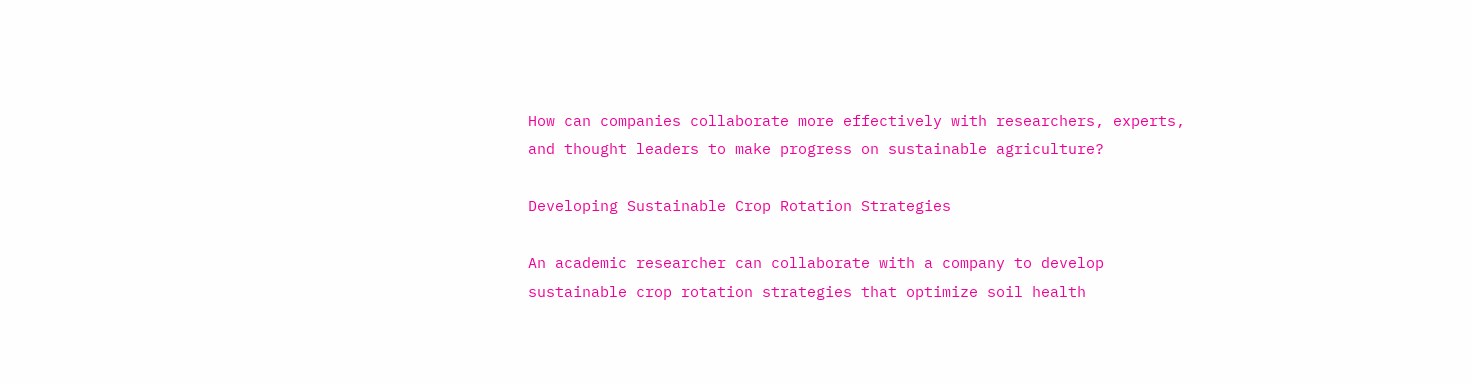How can companies collaborate more effectively with researchers, experts, and thought leaders to make progress on sustainable agriculture?

Developing Sustainable Crop Rotation Strategies

An academic researcher can collaborate with a company to develop sustainable crop rotation strategies that optimize soil health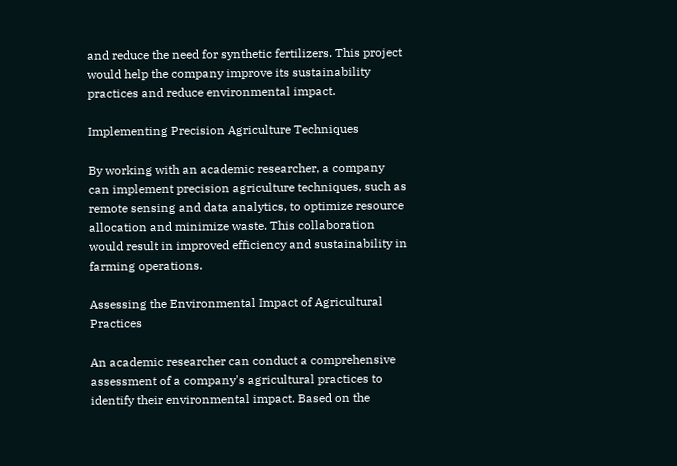and reduce the need for synthetic fertilizers. This project would help the company improve its sustainability practices and reduce environmental impact.

Implementing Precision Agriculture Techniques

By working with an academic researcher, a company can implement precision agriculture techniques, such as remote sensing and data analytics, to optimize resource allocation and minimize waste. This collaboration would result in improved efficiency and sustainability in farming operations.

Assessing the Environmental Impact of Agricultural Practices

An academic researcher can conduct a comprehensive assessment of a company's agricultural practices to identify their environmental impact. Based on the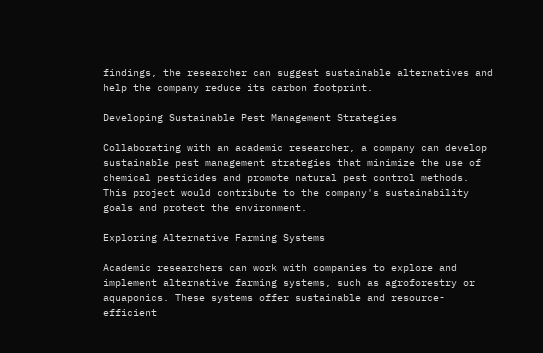findings, the researcher can suggest sustainable alternatives and help the company reduce its carbon footprint.

Developing Sustainable Pest Management Strategies

Collaborating with an academic researcher, a company can develop sustainable pest management strategies that minimize the use of chemical pesticides and promote natural pest control methods. This project would contribute to the company's sustainability goals and protect the environment.

Exploring Alternative Farming Systems

Academic researchers can work with companies to explore and implement alternative farming systems, such as agroforestry or aquaponics. These systems offer sustainable and resource-efficient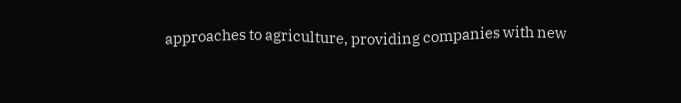approaches to agriculture, providing companies with new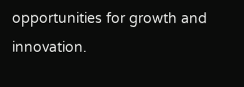opportunities for growth and innovation.